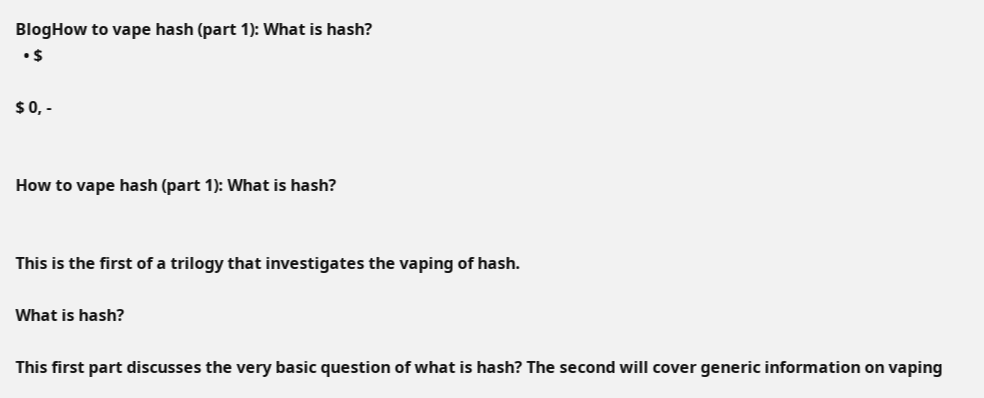BlogHow to vape hash (part 1): What is hash?
  • $

$ 0, -


How to vape hash (part 1): What is hash?


This is the first of a trilogy that investigates the vaping of hash.

What is hash?

This first part discusses the very basic question of what is hash? The second will cover generic information on vaping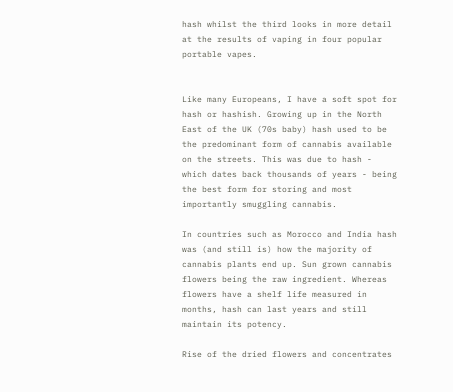hash whilst the third looks in more detail at the results of vaping in four popular portable vapes.


Like many Europeans, I have a soft spot for hash or hashish. Growing up in the North East of the UK (70s baby) hash used to be the predominant form of cannabis available on the streets. This was due to hash - which dates back thousands of years - being the best form for storing and most importantly smuggling cannabis.

In countries such as Morocco and India hash was (and still is) how the majority of cannabis plants end up. Sun grown cannabis flowers being the raw ingredient. Whereas flowers have a shelf life measured in months, hash can last years and still maintain its potency.

Rise of the dried flowers and concentrates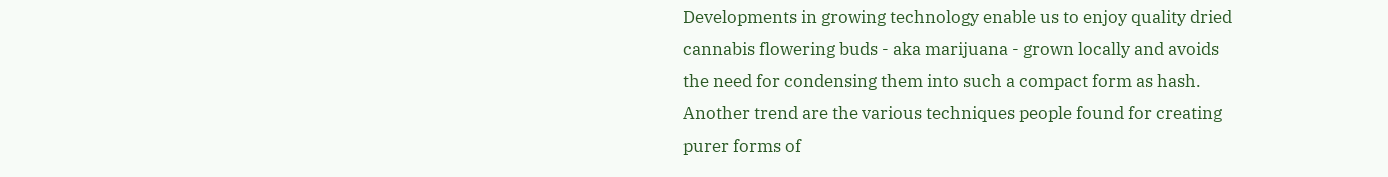Developments in growing technology enable us to enjoy quality dried cannabis flowering buds - aka marijuana - grown locally and avoids the need for condensing them into such a compact form as hash. Another trend are the various techniques people found for creating purer forms of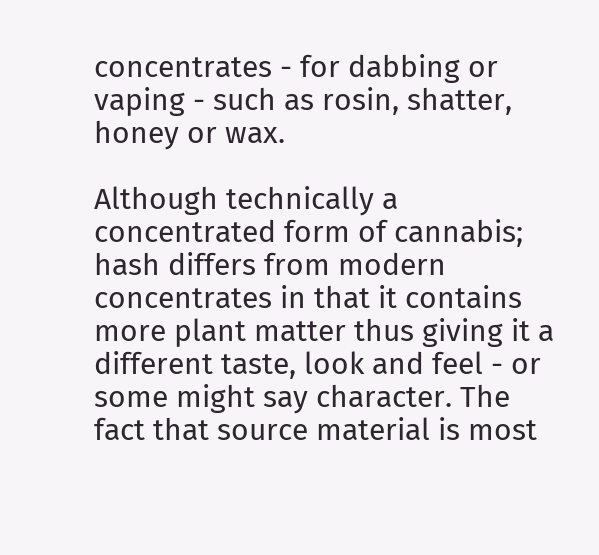concentrates - for dabbing or vaping - such as rosin, shatter, honey or wax.

Although technically a concentrated form of cannabis; hash differs from modern concentrates in that it contains more plant matter thus giving it a different taste, look and feel - or some might say character. The fact that source material is most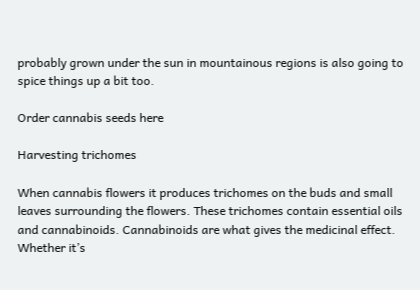probably grown under the sun in mountainous regions is also going to spice things up a bit too.

Order cannabis seeds here

Harvesting trichomes

When cannabis flowers it produces trichomes on the buds and small leaves surrounding the flowers. These trichomes contain essential oils and cannabinoids. Cannabinoids are what gives the medicinal effect. Whether it’s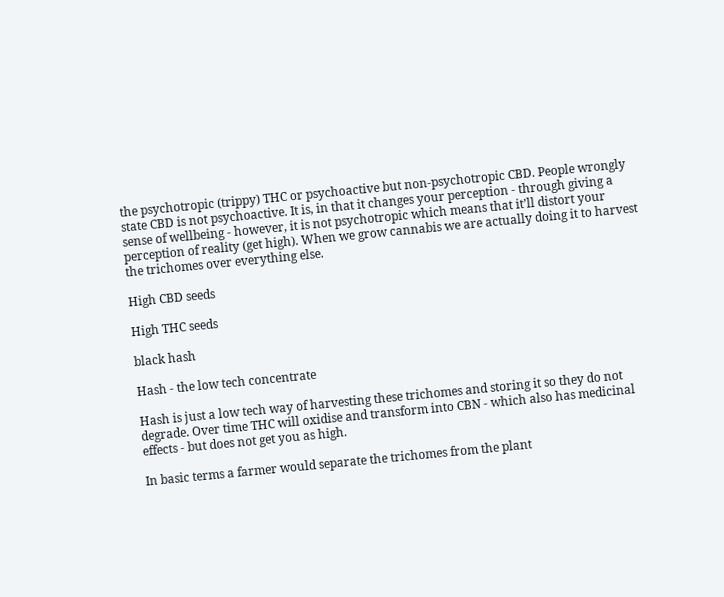the psychotropic (trippy) THC or psychoactive but non-psychotropic CBD. People wrongly state CBD is not psychoactive. It is, in that it changes your perception - through giving a sense of wellbeing - however, it is not psychotropic which means that it’ll distort your perception of reality (get high). When we grow cannabis we are actually doing it to harvest the trichomes over everything else.

High CBD seeds

High THC seeds

black hash

Hash - the low tech concentrate

Hash is just a low tech way of harvesting these trichomes and storing it so they do not degrade. Over time THC will oxidise and transform into CBN - which also has medicinal effects - but does not get you as high.

In basic terms a farmer would separate the trichomes from the plant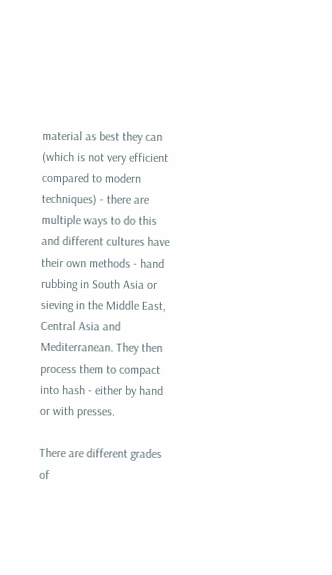material as best they can (which is not very efficient compared to modern techniques) - there are multiple ways to do this and different cultures have their own methods - hand rubbing in South Asia or sieving in the Middle East, Central Asia and Mediterranean. They then process them to compact into hash - either by hand or with presses.

There are different grades of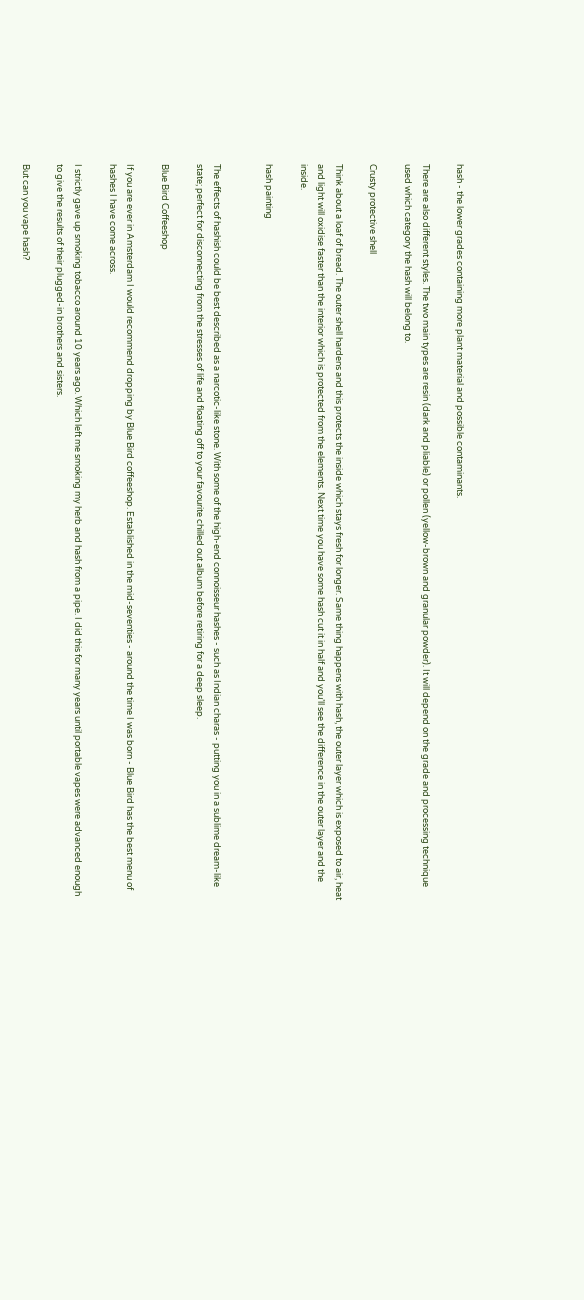hash - the lower grades containing more plant material and possible contaminants.

There are also different styles. The two main types are resin (dark and pliable) or pollen (yellow-brown and granular powder). It will depend on the grade and processing technique used which category the hash will belong to.

Crusty protective shell

Think about a loaf of bread. The outer shell hardens and this protects the inside which stays fresh for longer. Same thing happens with hash, the outer layer which is exposed to air, heat and light will oxidise faster than the interior which is protected from the elements. Next time you have some hash cut it in half and you’ll see the difference in the outer layer and the inside.

hash painting


The effects of hashish could be best described as a narcotic-like stone. With some of the high-end connoisseur hashes - such as Indian charas - putting you in a sublime dream-like state; perfect for disconnecting from the stresses of life and floating off to your favourite chilled out album before retiring for a deep sleep.

Blue Bird Coffeeshop

If you are ever in Amsterdam I would recommend dropping by Blue Bird coffeeshop. Established in the mid-seventies - around the time I was born - Blue Bird has the best menu of hashes I have come across.

I strictly gave up smoking tobacco around 10 years ago. Which left me smoking my herb and hash from a pipe. I did this for many years until portable vapes were advanced enough to give the results of their plugged-in brothers and sisters.

But can you vape hash?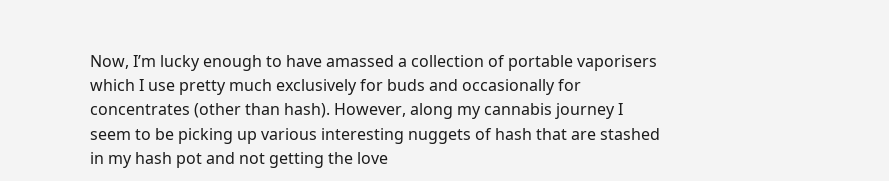Now, I’m lucky enough to have amassed a collection of portable vaporisers which I use pretty much exclusively for buds and occasionally for concentrates (other than hash). However, along my cannabis journey I seem to be picking up various interesting nuggets of hash that are stashed in my hash pot and not getting the love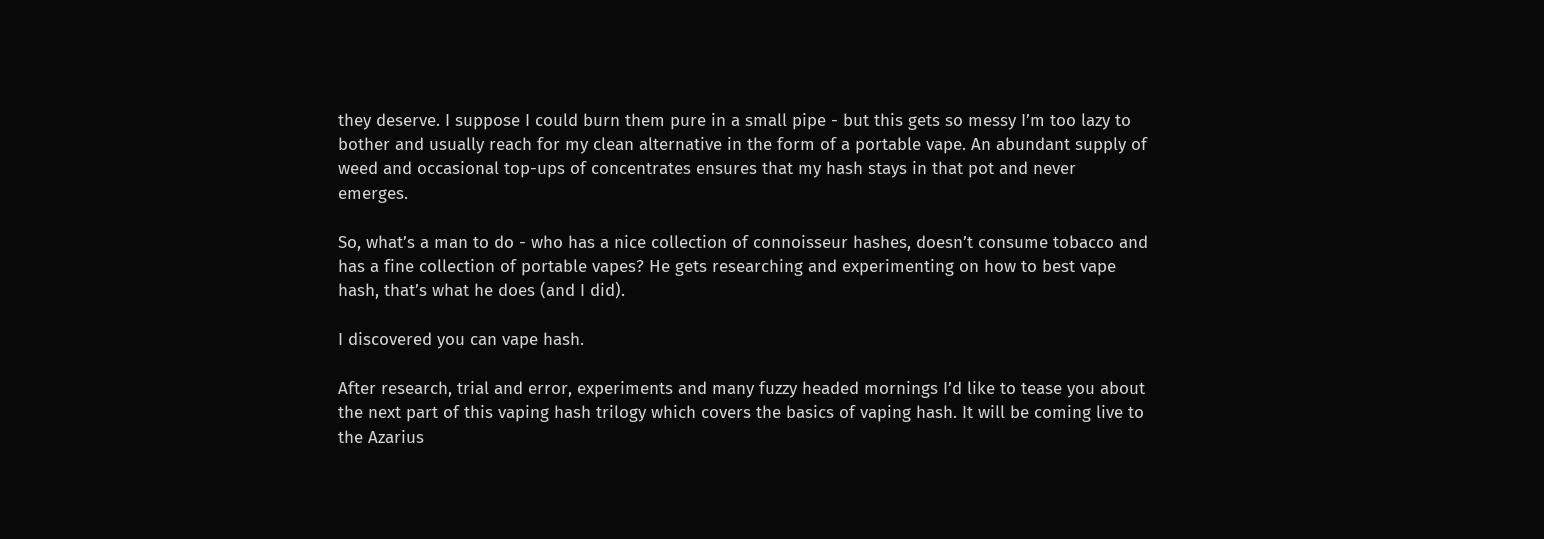they deserve. I suppose I could burn them pure in a small pipe - but this gets so messy I’m too lazy to bother and usually reach for my clean alternative in the form of a portable vape. An abundant supply of weed and occasional top-ups of concentrates ensures that my hash stays in that pot and never emerges.

So, what’s a man to do - who has a nice collection of connoisseur hashes, doesn’t consume tobacco and has a fine collection of portable vapes? He gets researching and experimenting on how to best vape hash, that’s what he does (and I did).

I discovered you can vape hash.

After research, trial and error, experiments and many fuzzy headed mornings I’d like to tease you about the next part of this vaping hash trilogy which covers the basics of vaping hash. It will be coming live to the Azarius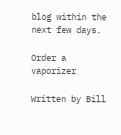blog within the next few days.

Order a vaporizer

Written by Bill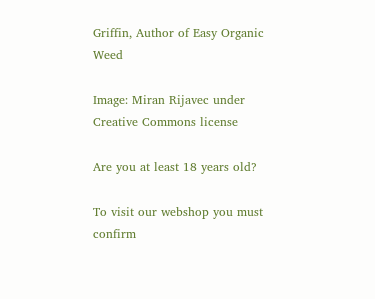Griffin, Author of Easy Organic Weed

Image: Miran Rijavec under Creative Commons license

Are you at least 18 years old?

To visit our webshop you must confirm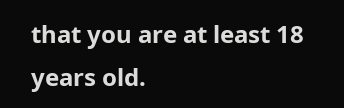that you are at least 18 years old.